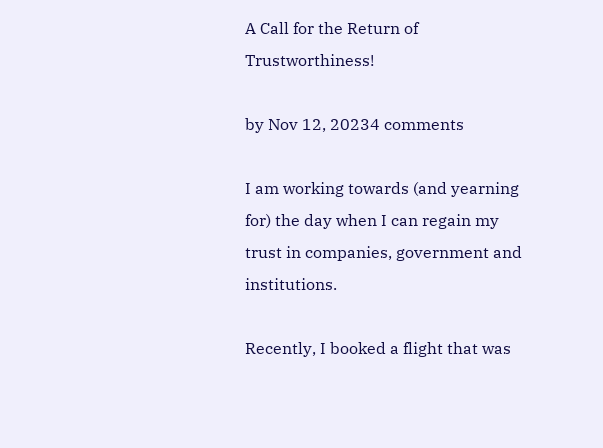A Call for the Return of Trustworthiness!

by Nov 12, 20234 comments

I am working towards (and yearning for) the day when I can regain my trust in companies, government and institutions.

Recently, I booked a flight that was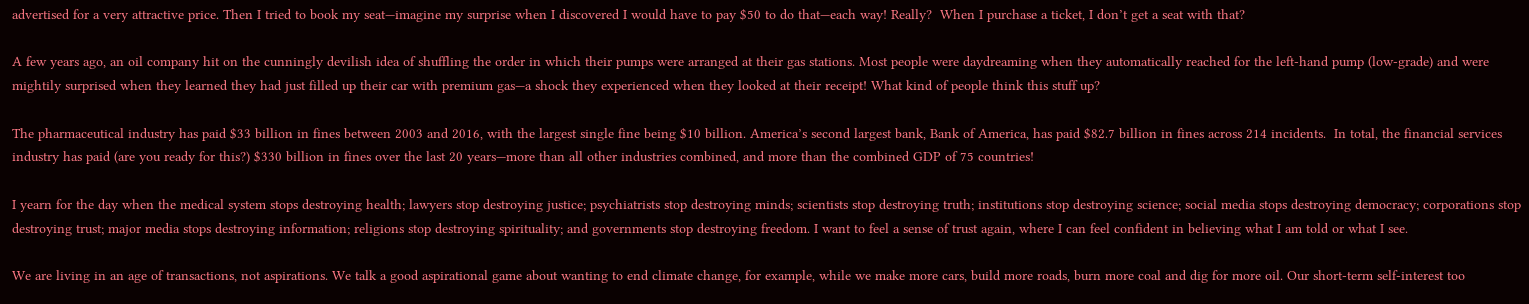advertised for a very attractive price. Then I tried to book my seat—imagine my surprise when I discovered I would have to pay $50 to do that—each way! Really?  When I purchase a ticket, I don’t get a seat with that?

A few years ago, an oil company hit on the cunningly devilish idea of shuffling the order in which their pumps were arranged at their gas stations. Most people were daydreaming when they automatically reached for the left-hand pump (low-grade) and were mightily surprised when they learned they had just filled up their car with premium gas—a shock they experienced when they looked at their receipt! What kind of people think this stuff up?

The pharmaceutical industry has paid $33 billion in fines between 2003 and 2016, with the largest single fine being $10 billion. America’s second largest bank, Bank of America, has paid $82.7 billion in fines across 214 incidents.  In total, the financial services industry has paid (are you ready for this?) $330 billion in fines over the last 20 years—more than all other industries combined, and more than the combined GDP of 75 countries!

I yearn for the day when the medical system stops destroying health; lawyers stop destroying justice; psychiatrists stop destroying minds; scientists stop destroying truth; institutions stop destroying science; social media stops destroying democracy; corporations stop destroying trust; major media stops destroying information; religions stop destroying spirituality; and governments stop destroying freedom. I want to feel a sense of trust again, where I can feel confident in believing what I am told or what I see.

We are living in an age of transactions, not aspirations. We talk a good aspirational game about wanting to end climate change, for example, while we make more cars, build more roads, burn more coal and dig for more oil. Our short-term self-interest too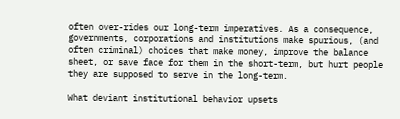often over-rides our long-term imperatives. As a consequence, governments, corporations and institutions make spurious, (and often criminal) choices that make money, improve the balance sheet, or save face for them in the short-term, but hurt people they are supposed to serve in the long-term.

What deviant institutional behavior upsets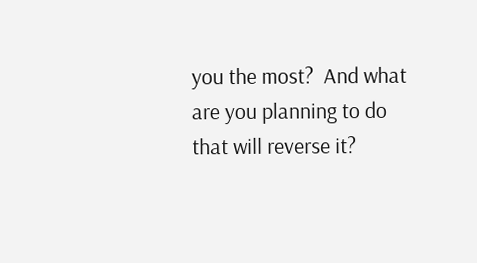you the most?  And what are you planning to do that will reverse it?